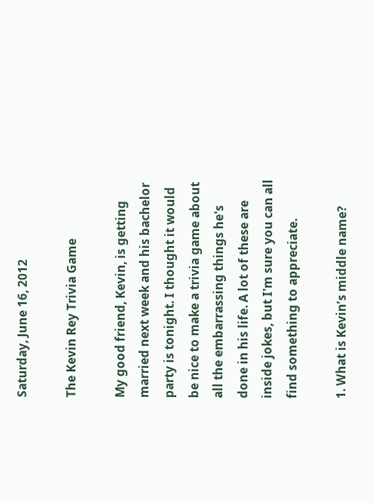Saturday, June 16, 2012

The Kevin Rey Trivia Game

My good friend, Kevin, is getting married next week and his bachelor party is tonight. I thought it would be nice to make a trivia game about all the embarrassing things he's done in his life. A lot of these are inside jokes, but I'm sure you can all find something to appreciate.

1. What is Kevin’s middle name?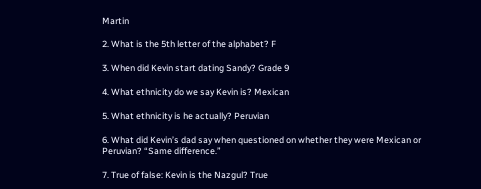Martin

2. What is the 5th letter of the alphabet? F

3. When did Kevin start dating Sandy? Grade 9

4. What ethnicity do we say Kevin is? Mexican

5. What ethnicity is he actually? Peruvian

6. What did Kevin’s dad say when questioned on whether they were Mexican or Peruvian? “Same difference.”

7. True of false: Kevin is the Nazgul? True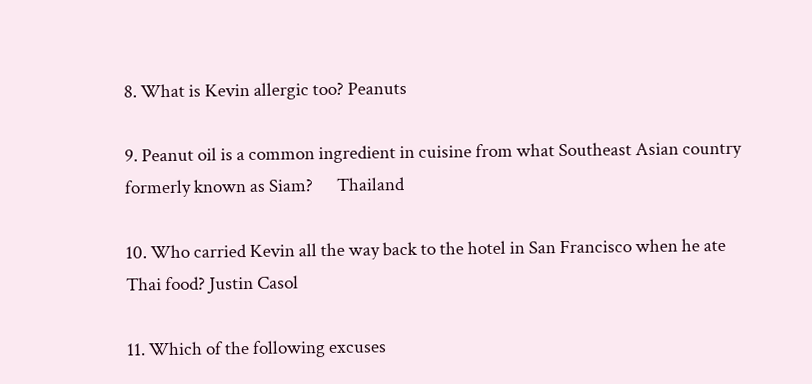8. What is Kevin allergic too? Peanuts

9. Peanut oil is a common ingredient in cuisine from what Southeast Asian country formerly known as Siam?      Thailand

10. Who carried Kevin all the way back to the hotel in San Francisco when he ate Thai food? Justin Casol

11. Which of the following excuses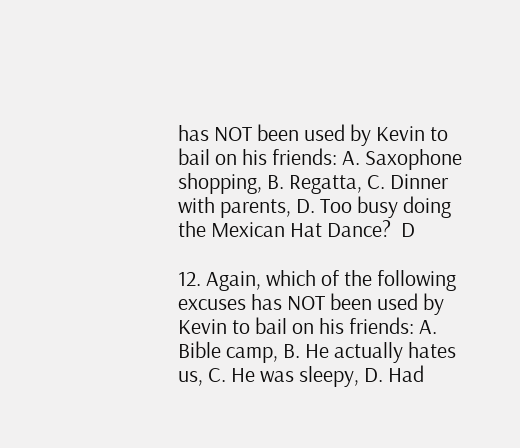has NOT been used by Kevin to bail on his friends: A. Saxophone shopping, B. Regatta, C. Dinner with parents, D. Too busy doing the Mexican Hat Dance?  D

12. Again, which of the following excuses has NOT been used by Kevin to bail on his friends: A. Bible camp, B. He actually hates us, C. He was sleepy, D. Had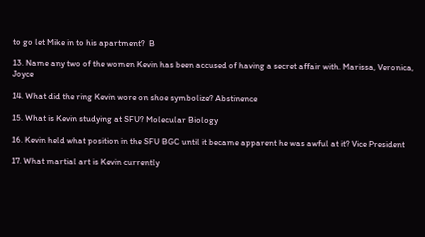to go let Mike in to his apartment?  B

13. Name any two of the women Kevin has been accused of having a secret affair with. Marissa, Veronica, Joyce

14. What did the ring Kevin wore on shoe symbolize? Abstinence

15. What is Kevin studying at SFU? Molecular Biology

16. Kevin held what position in the SFU BGC until it became apparent he was awful at it? Vice President

17. What martial art is Kevin currently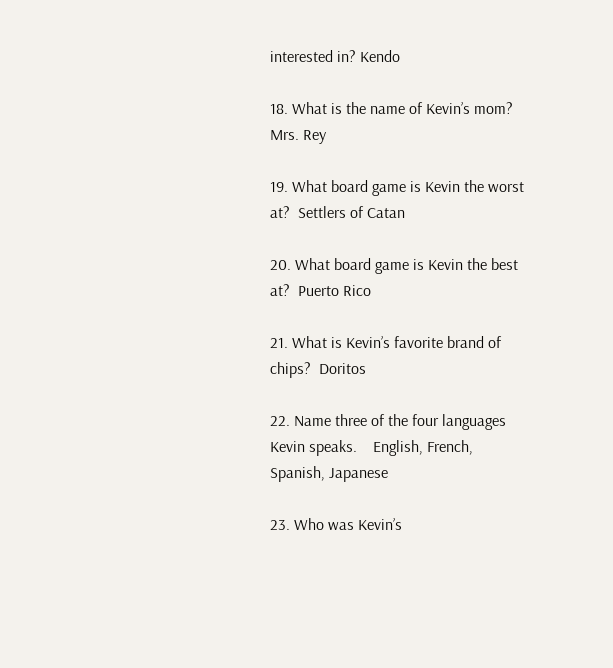interested in? Kendo

18. What is the name of Kevin’s mom? Mrs. Rey

19. What board game is Kevin the worst at?  Settlers of Catan

20. What board game is Kevin the best at?  Puerto Rico

21. What is Kevin’s favorite brand of chips?  Doritos

22. Name three of the four languages Kevin speaks.    English, French, Spanish, Japanese

23. Who was Kevin’s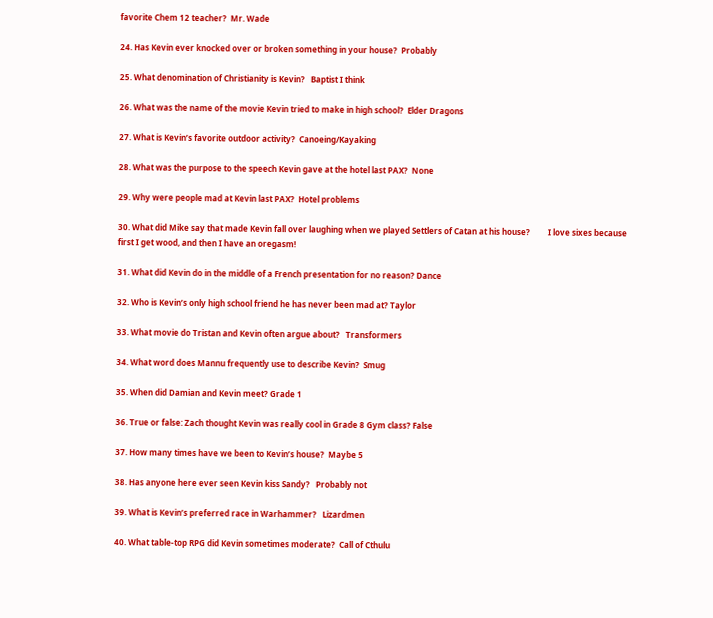favorite Chem 12 teacher?  Mr. Wade

24. Has Kevin ever knocked over or broken something in your house?  Probably

25. What denomination of Christianity is Kevin?   Baptist I think

26. What was the name of the movie Kevin tried to make in high school?  Elder Dragons

27. What is Kevin’s favorite outdoor activity?  Canoeing/Kayaking

28. What was the purpose to the speech Kevin gave at the hotel last PAX?  None

29. Why were people mad at Kevin last PAX?  Hotel problems

30. What did Mike say that made Kevin fall over laughing when we played Settlers of Catan at his house?         I love sixes because first I get wood, and then I have an oregasm!

31. What did Kevin do in the middle of a French presentation for no reason? Dance

32. Who is Kevin’s only high school friend he has never been mad at? Taylor

33. What movie do Tristan and Kevin often argue about?   Transformers

34. What word does Mannu frequently use to describe Kevin?  Smug

35. When did Damian and Kevin meet? Grade 1

36. True or false: Zach thought Kevin was really cool in Grade 8 Gym class? False

37. How many times have we been to Kevin’s house?  Maybe 5

38. Has anyone here ever seen Kevin kiss Sandy?   Probably not

39. What is Kevin’s preferred race in Warhammer?   Lizardmen

40. What table-top RPG did Kevin sometimes moderate?  Call of Cthulu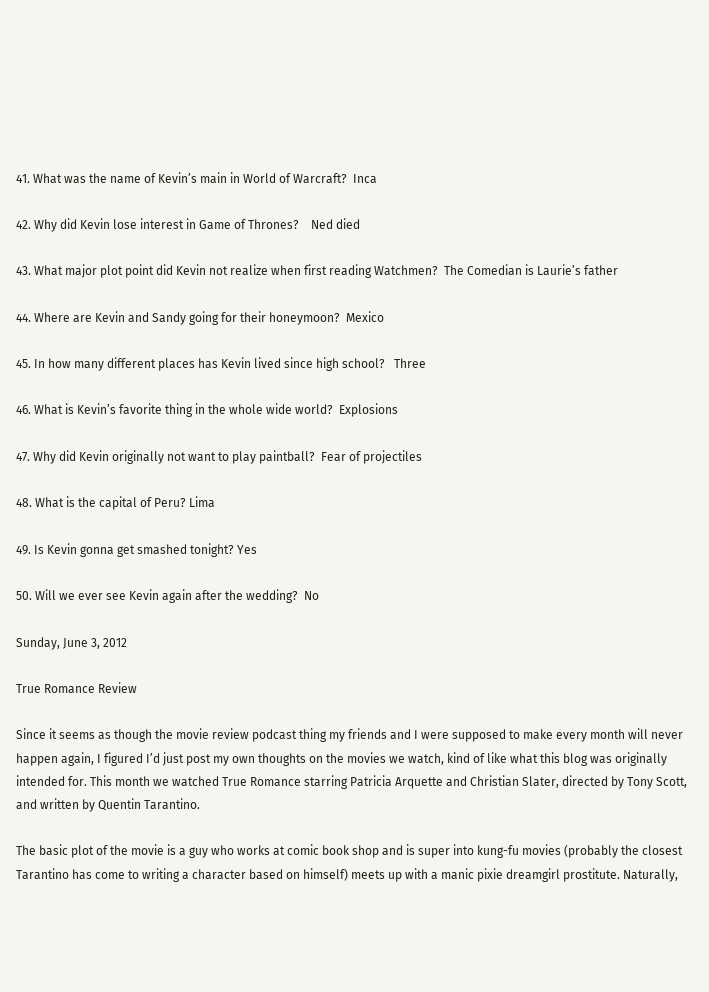41. What was the name of Kevin’s main in World of Warcraft?  Inca

42. Why did Kevin lose interest in Game of Thrones?    Ned died

43. What major plot point did Kevin not realize when first reading Watchmen?  The Comedian is Laurie’s father

44. Where are Kevin and Sandy going for their honeymoon?  Mexico

45. In how many different places has Kevin lived since high school?   Three

46. What is Kevin’s favorite thing in the whole wide world?  Explosions

47. Why did Kevin originally not want to play paintball?  Fear of projectiles

48. What is the capital of Peru? Lima

49. Is Kevin gonna get smashed tonight? Yes

50. Will we ever see Kevin again after the wedding?  No

Sunday, June 3, 2012

True Romance Review

Since it seems as though the movie review podcast thing my friends and I were supposed to make every month will never happen again, I figured I’d just post my own thoughts on the movies we watch, kind of like what this blog was originally intended for. This month we watched True Romance starring Patricia Arquette and Christian Slater, directed by Tony Scott, and written by Quentin Tarantino.

The basic plot of the movie is a guy who works at comic book shop and is super into kung-fu movies (probably the closest Tarantino has come to writing a character based on himself) meets up with a manic pixie dreamgirl prostitute. Naturally,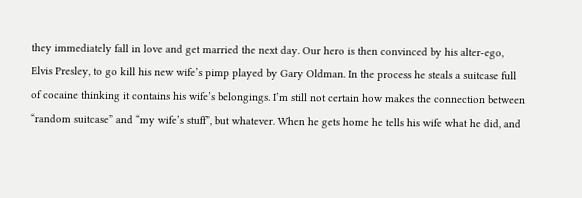they immediately fall in love and get married the next day. Our hero is then convinced by his alter-ego, Elvis Presley, to go kill his new wife’s pimp played by Gary Oldman. In the process he steals a suitcase full of cocaine thinking it contains his wife’s belongings. I’m still not certain how makes the connection between “random suitcase” and “my wife’s stuff”, but whatever. When he gets home he tells his wife what he did, and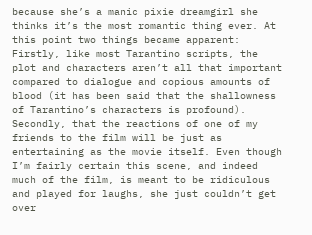because she’s a manic pixie dreamgirl she thinks it’s the most romantic thing ever. At this point two things became apparent: Firstly, like most Tarantino scripts, the plot and characters aren’t all that important compared to dialogue and copious amounts of blood (it has been said that the shallowness of Tarantino’s characters is profound). Secondly, that the reactions of one of my friends to the film will be just as entertaining as the movie itself. Even though I’m fairly certain this scene, and indeed much of the film, is meant to be ridiculous and played for laughs, she just couldn’t get over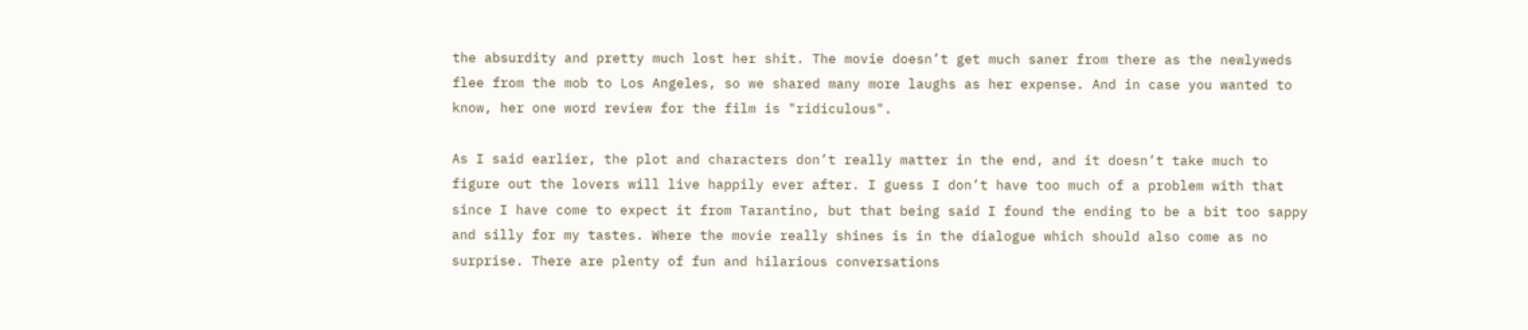the absurdity and pretty much lost her shit. The movie doesn’t get much saner from there as the newlyweds flee from the mob to Los Angeles, so we shared many more laughs as her expense. And in case you wanted to know, her one word review for the film is "ridiculous".

As I said earlier, the plot and characters don’t really matter in the end, and it doesn’t take much to figure out the lovers will live happily ever after. I guess I don’t have too much of a problem with that since I have come to expect it from Tarantino, but that being said I found the ending to be a bit too sappy and silly for my tastes. Where the movie really shines is in the dialogue which should also come as no surprise. There are plenty of fun and hilarious conversations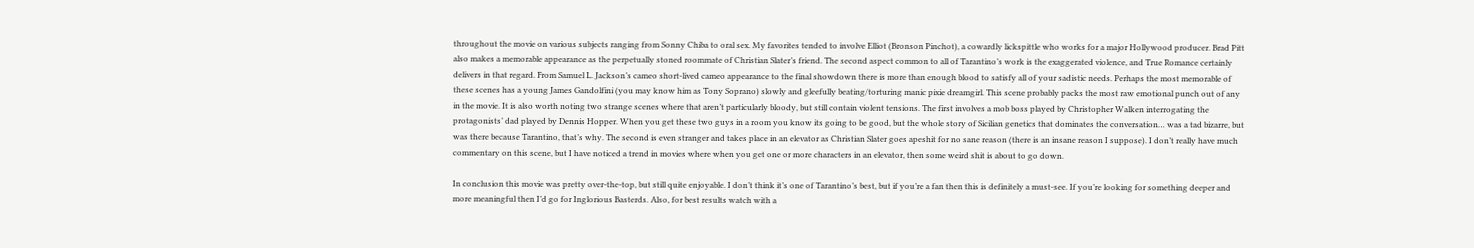throughout the movie on various subjects ranging from Sonny Chiba to oral sex. My favorites tended to involve Elliot (Bronson Pinchot), a cowardly lickspittle who works for a major Hollywood producer. Brad Pitt also makes a memorable appearance as the perpetually stoned roommate of Christian Slater’s friend. The second aspect common to all of Tarantino’s work is the exaggerated violence, and True Romance certainly delivers in that regard. From Samuel L. Jackson’s cameo short-lived cameo appearance to the final showdown there is more than enough blood to satisfy all of your sadistic needs. Perhaps the most memorable of these scenes has a young James Gandolfini (you may know him as Tony Soprano) slowly and gleefully beating/torturing manic pixie dreamgirl. This scene probably packs the most raw emotional punch out of any in the movie. It is also worth noting two strange scenes where that aren’t particularly bloody, but still contain violent tensions. The first involves a mob boss played by Christopher Walken interrogating the protagonists’ dad played by Dennis Hopper. When you get these two guys in a room you know its going to be good, but the whole story of Sicilian genetics that dominates the conversation… was a tad bizarre, but was there because Tarantino, that’s why. The second is even stranger and takes place in an elevator as Christian Slater goes apeshit for no sane reason (there is an insane reason I suppose). I don’t really have much commentary on this scene, but I have noticed a trend in movies where when you get one or more characters in an elevator, then some weird shit is about to go down.

In conclusion this movie was pretty over-the-top, but still quite enjoyable. I don’t think it’s one of Tarantino’s best, but if you’re a fan then this is definitely a must-see. If you’re looking for something deeper and more meaningful then I’d go for Inglorious Basterds. Also, for best results watch with a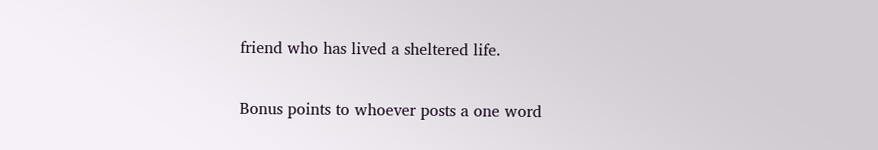friend who has lived a sheltered life.

Bonus points to whoever posts a one word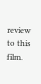review to this film.